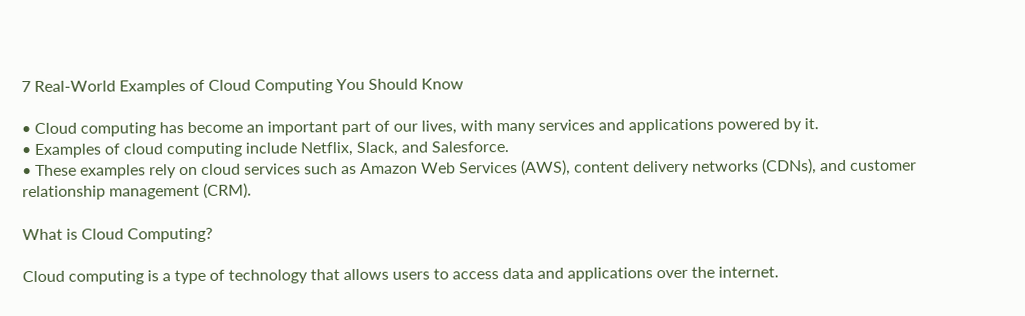7 Real-World Examples of Cloud Computing You Should Know

• Cloud computing has become an important part of our lives, with many services and applications powered by it.
• Examples of cloud computing include Netflix, Slack, and Salesforce.
• These examples rely on cloud services such as Amazon Web Services (AWS), content delivery networks (CDNs), and customer relationship management (CRM).

What is Cloud Computing?

Cloud computing is a type of technology that allows users to access data and applications over the internet.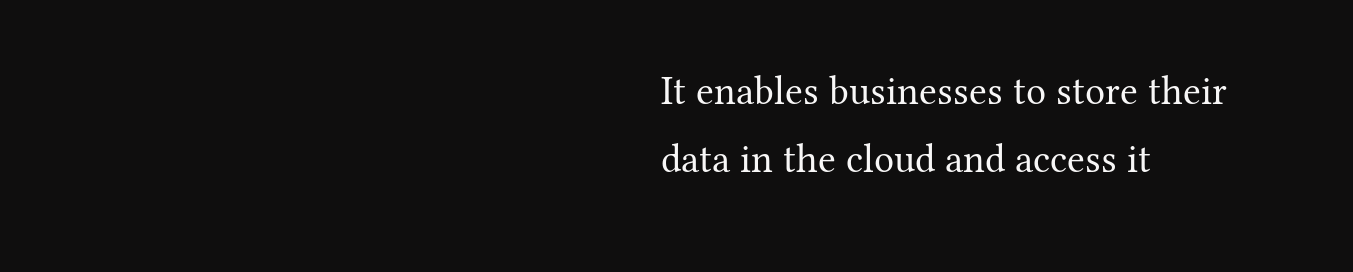It enables businesses to store their data in the cloud and access it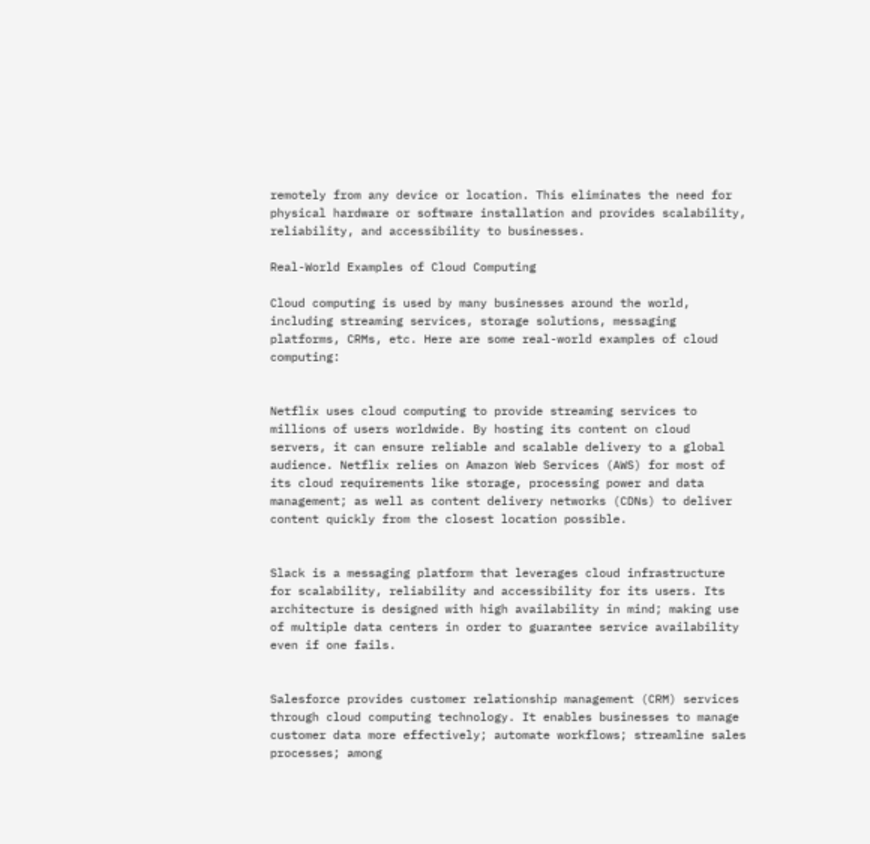remotely from any device or location. This eliminates the need for physical hardware or software installation and provides scalability, reliability, and accessibility to businesses.

Real-World Examples of Cloud Computing

Cloud computing is used by many businesses around the world, including streaming services, storage solutions, messaging platforms, CRMs, etc. Here are some real-world examples of cloud computing:


Netflix uses cloud computing to provide streaming services to millions of users worldwide. By hosting its content on cloud servers, it can ensure reliable and scalable delivery to a global audience. Netflix relies on Amazon Web Services (AWS) for most of its cloud requirements like storage, processing power and data management; as well as content delivery networks (CDNs) to deliver content quickly from the closest location possible.


Slack is a messaging platform that leverages cloud infrastructure for scalability, reliability and accessibility for its users. Its architecture is designed with high availability in mind; making use of multiple data centers in order to guarantee service availability even if one fails.


Salesforce provides customer relationship management (CRM) services through cloud computing technology. It enables businesses to manage customer data more effectively; automate workflows; streamline sales processes; among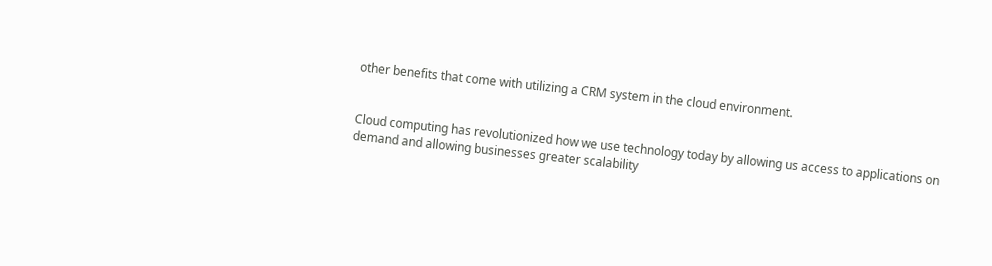other benefits that come with utilizing a CRM system in the cloud environment.


Cloud computing has revolutionized how we use technology today by allowing us access to applications on demand and allowing businesses greater scalability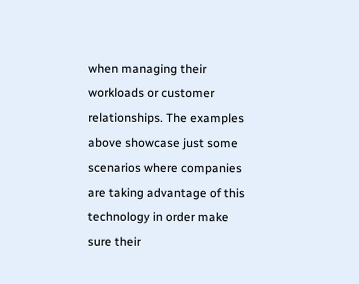when managing their workloads or customer relationships. The examples above showcase just some scenarios where companies are taking advantage of this technology in order make sure their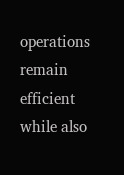operations remain efficient while also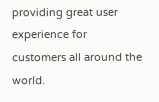providing great user experience for customers all around the world.